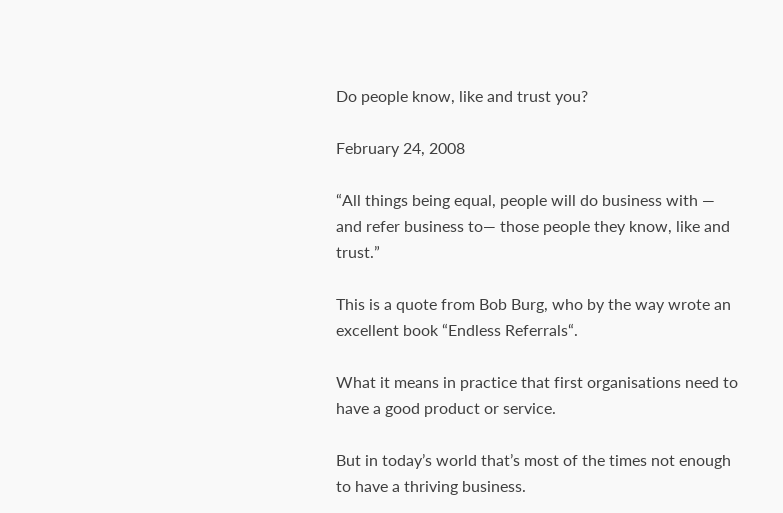Do people know, like and trust you?

February 24, 2008

“All things being equal, people will do business with — and refer business to— those people they know, like and trust.”

This is a quote from Bob Burg, who by the way wrote an excellent book “Endless Referrals“.

What it means in practice that first organisations need to have a good product or service.

But in today’s world that’s most of the times not enough to have a thriving business.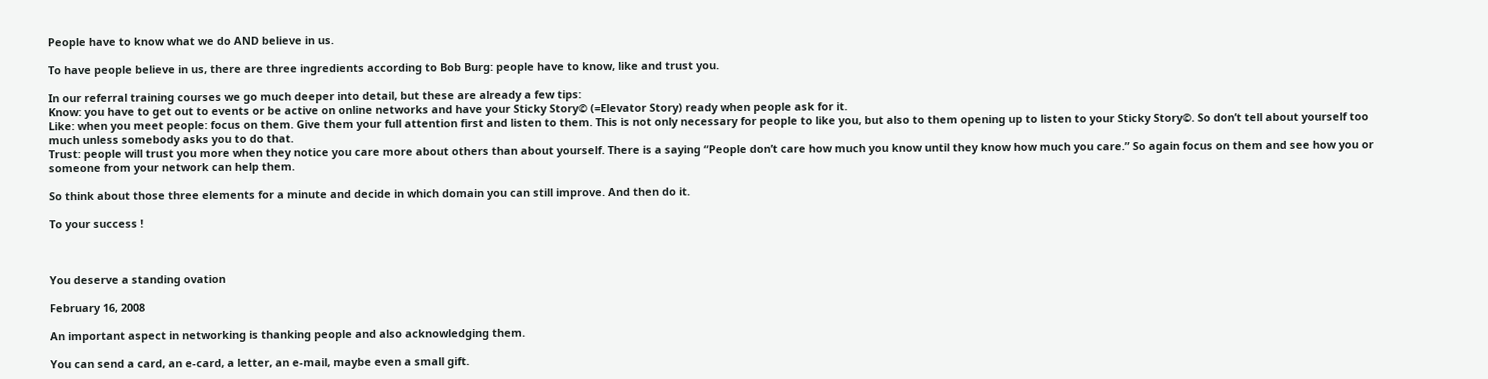People have to know what we do AND believe in us.

To have people believe in us, there are three ingredients according to Bob Burg: people have to know, like and trust you.

In our referral training courses we go much deeper into detail, but these are already a few tips:
Know: you have to get out to events or be active on online networks and have your Sticky Story© (=Elevator Story) ready when people ask for it.
Like: when you meet people: focus on them. Give them your full attention first and listen to them. This is not only necessary for people to like you, but also to them opening up to listen to your Sticky Story©. So don’t tell about yourself too much unless somebody asks you to do that.
Trust: people will trust you more when they notice you care more about others than about yourself. There is a saying “People don’t care how much you know until they know how much you care.” So again focus on them and see how you or someone from your network can help them.

So think about those three elements for a minute and decide in which domain you can still improve. And then do it.

To your success !



You deserve a standing ovation

February 16, 2008

An important aspect in networking is thanking people and also acknowledging them.

You can send a card, an e-card, a letter, an e-mail, maybe even a small gift.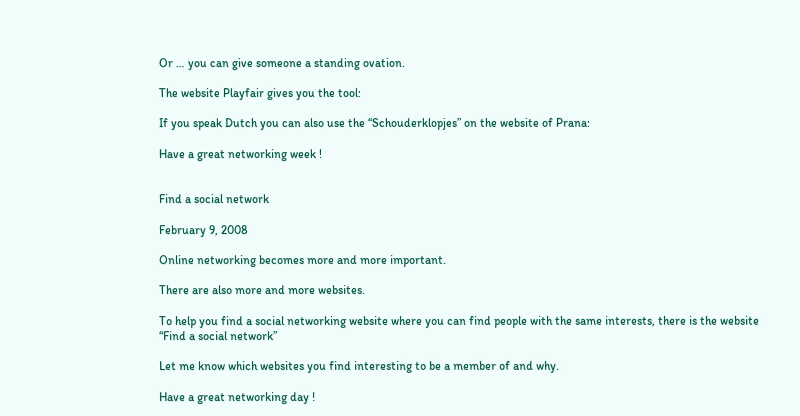Or … you can give someone a standing ovation.

The website Playfair gives you the tool:

If you speak Dutch you can also use the “Schouderklopjes” on the website of Prana:

Have a great networking week !


Find a social network

February 9, 2008

Online networking becomes more and more important.

There are also more and more websites.

To help you find a social networking website where you can find people with the same interests, there is the website “Find a social network”

Let me know which websites you find interesting to be a member of and why.

Have a great networking day !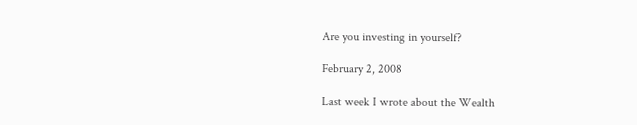Are you investing in yourself?

February 2, 2008

Last week I wrote about the Wealth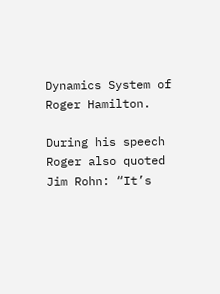Dynamics System of Roger Hamilton.

During his speech Roger also quoted Jim Rohn: “It’s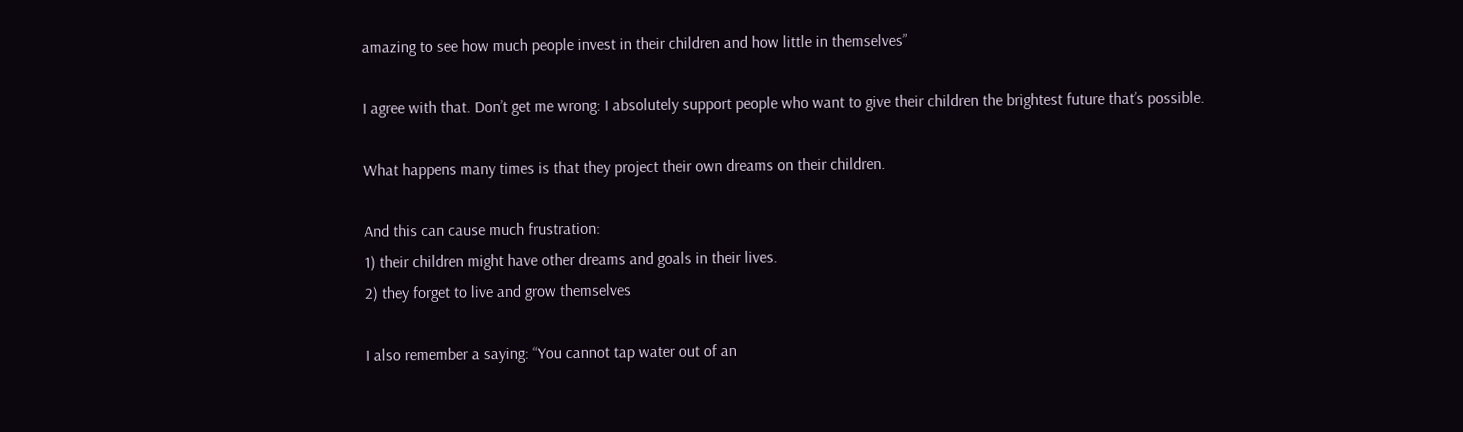amazing to see how much people invest in their children and how little in themselves”

I agree with that. Don’t get me wrong: I absolutely support people who want to give their children the brightest future that’s possible.

What happens many times is that they project their own dreams on their children.

And this can cause much frustration:
1) their children might have other dreams and goals in their lives.
2) they forget to live and grow themselves

I also remember a saying: “You cannot tap water out of an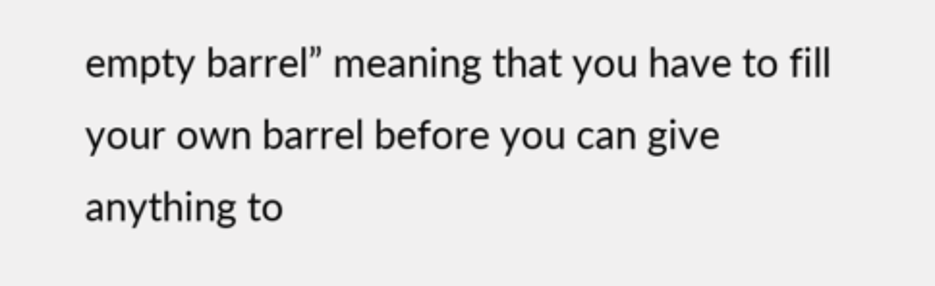empty barrel” meaning that you have to fill your own barrel before you can give anything to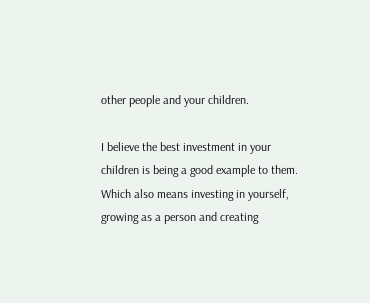other people and your children.

I believe the best investment in your children is being a good example to them. Which also means investing in yourself, growing as a person and creating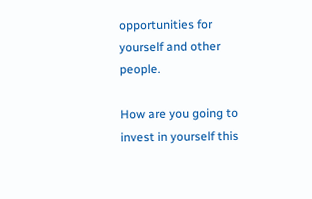opportunities for yourself and other people.

How are you going to invest in yourself this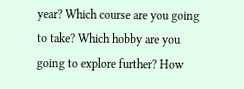year? Which course are you going to take? Which hobby are you going to explore further? How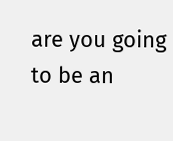are you going to be an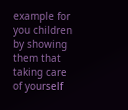example for you children by showing them that taking care of yourself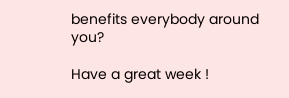benefits everybody around you?

Have a great week !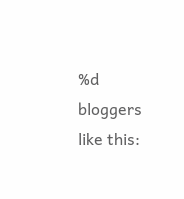%d bloggers like this: